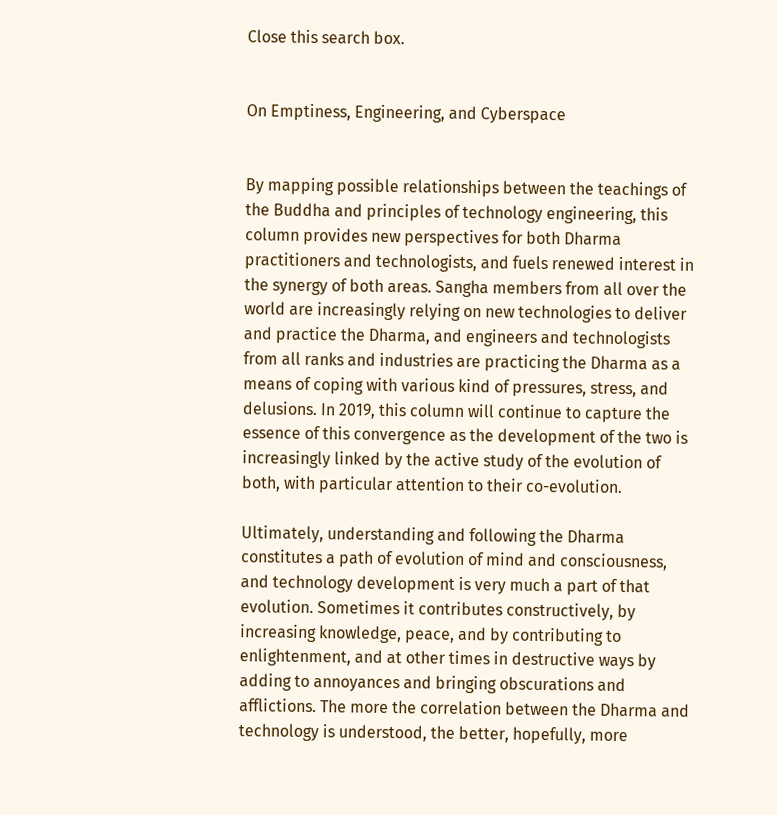Close this search box.


On Emptiness, Engineering, and Cyberspace


By mapping possible relationships between the teachings of the Buddha and principles of technology engineering, this column provides new perspectives for both Dharma practitioners and technologists, and fuels renewed interest in the synergy of both areas. Sangha members from all over the world are increasingly relying on new technologies to deliver and practice the Dharma, and engineers and technologists from all ranks and industries are practicing the Dharma as a means of coping with various kind of pressures, stress, and delusions. In 2019, this column will continue to capture the essence of this convergence as the development of the two is increasingly linked by the active study of the evolution of both, with particular attention to their co-evolution.

Ultimately, understanding and following the Dharma constitutes a path of evolution of mind and consciousness, and technology development is very much a part of that evolution. Sometimes it contributes constructively, by increasing knowledge, peace, and by contributing to enlightenment, and at other times in destructive ways by adding to annoyances and bringing obscurations and afflictions. The more the correlation between the Dharma and technology is understood, the better, hopefully, more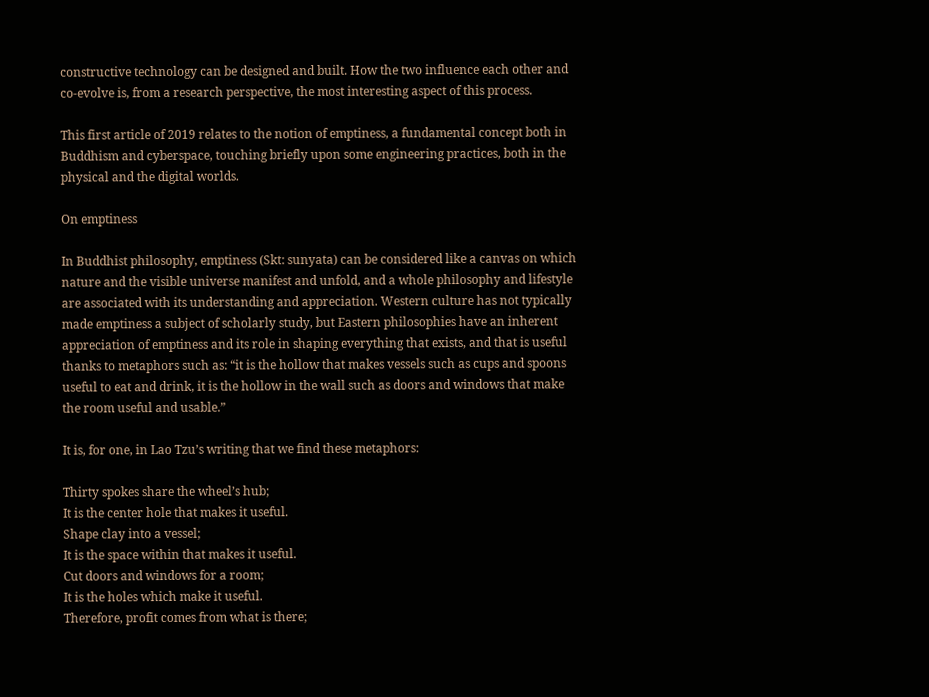constructive technology can be designed and built. How the two influence each other and co-evolve is, from a research perspective, the most interesting aspect of this process.

This first article of 2019 relates to the notion of emptiness, a fundamental concept both in Buddhism and cyberspace, touching briefly upon some engineering practices, both in the physical and the digital worlds.

On emptiness

In Buddhist philosophy, emptiness (Skt: sunyata) can be considered like a canvas on which nature and the visible universe manifest and unfold, and a whole philosophy and lifestyle are associated with its understanding and appreciation. Western culture has not typically made emptiness a subject of scholarly study, but Eastern philosophies have an inherent appreciation of emptiness and its role in shaping everything that exists, and that is useful thanks to metaphors such as: “it is the hollow that makes vessels such as cups and spoons useful to eat and drink, it is the hollow in the wall such as doors and windows that make the room useful and usable.”

It is, for one, in Lao Tzu’s writing that we find these metaphors:

Thirty spokes share the wheel’s hub;
It is the center hole that makes it useful.
Shape clay into a vessel;
It is the space within that makes it useful.
Cut doors and windows for a room;
It is the holes which make it useful.
Therefore, profit comes from what is there;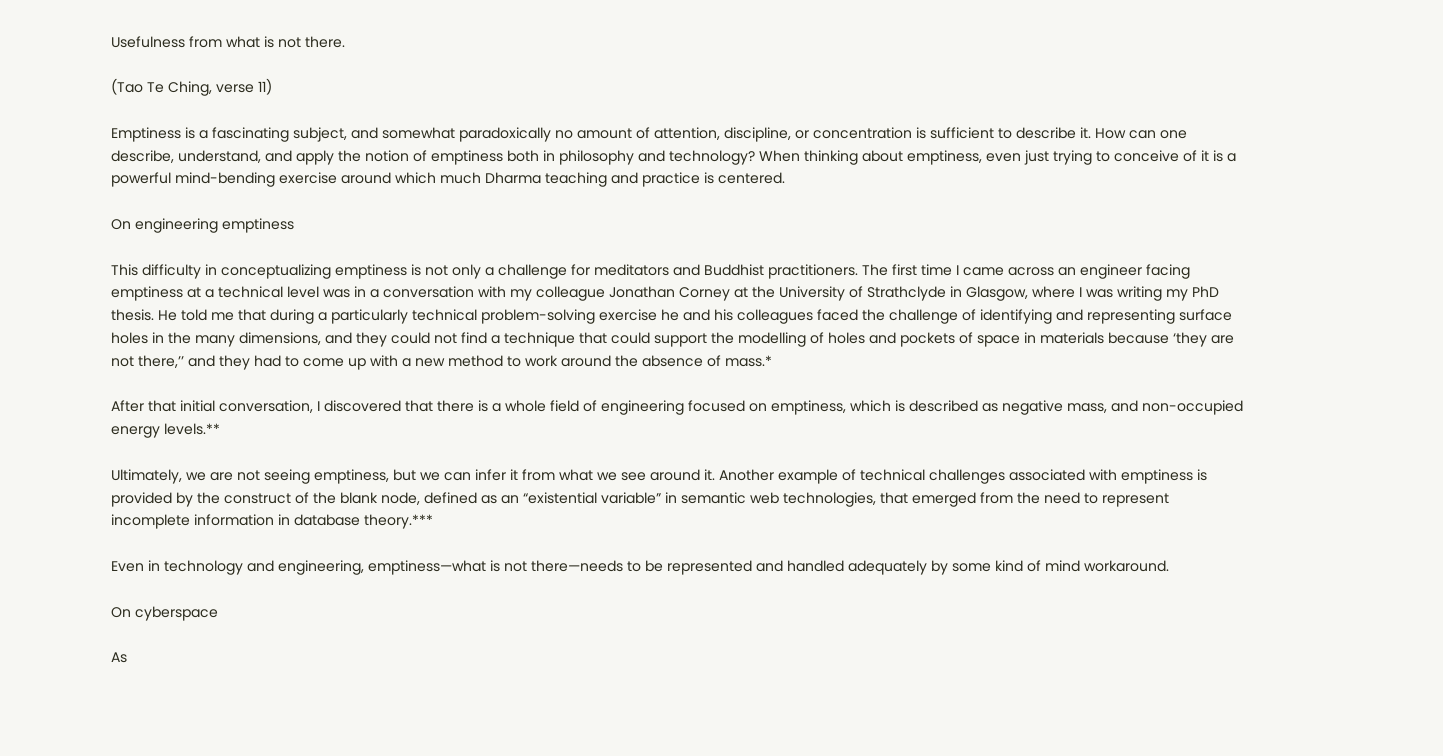Usefulness from what is not there.

(Tao Te Ching, verse 11)

Emptiness is a fascinating subject, and somewhat paradoxically no amount of attention, discipline, or concentration is sufficient to describe it. How can one describe, understand, and apply the notion of emptiness both in philosophy and technology? When thinking about emptiness, even just trying to conceive of it is a powerful mind-bending exercise around which much Dharma teaching and practice is centered.

On engineering emptiness

This difficulty in conceptualizing emptiness is not only a challenge for meditators and Buddhist practitioners. The first time I came across an engineer facing emptiness at a technical level was in a conversation with my colleague Jonathan Corney at the University of Strathclyde in Glasgow, where I was writing my PhD thesis. He told me that during a particularly technical problem-solving exercise he and his colleagues faced the challenge of identifying and representing surface holes in the many dimensions, and they could not find a technique that could support the modelling of holes and pockets of space in materials because ‘they are not there,’’ and they had to come up with a new method to work around the absence of mass.*

After that initial conversation, I discovered that there is a whole field of engineering focused on emptiness, which is described as negative mass, and non-occupied energy levels.**

Ultimately, we are not seeing emptiness, but we can infer it from what we see around it. Another example of technical challenges associated with emptiness is provided by the construct of the blank node, defined as an “existential variable” in semantic web technologies, that emerged from the need to represent incomplete information in database theory.***

Even in technology and engineering, emptiness—what is not there—needs to be represented and handled adequately by some kind of mind workaround.

On cyberspace

As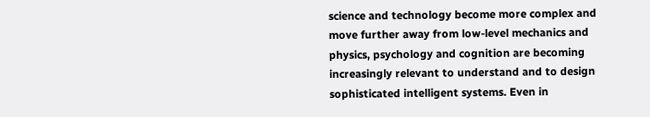science and technology become more complex and move further away from low-level mechanics and physics, psychology and cognition are becoming increasingly relevant to understand and to design sophisticated intelligent systems. Even in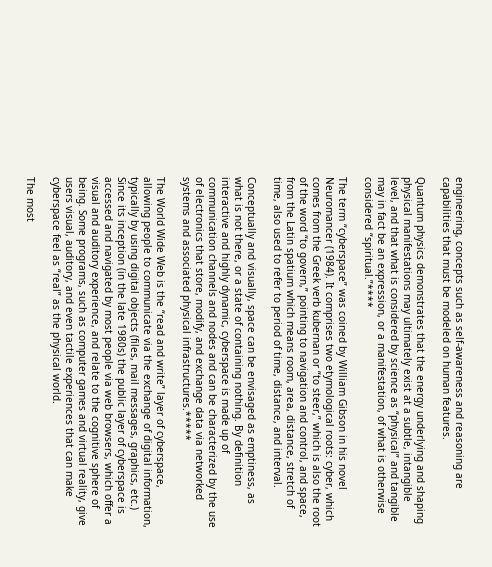engineering, concepts such as self-awareness and reasoning are capabilities that must be modeled on human features.

Quantum physics demonstrates that the energy underlying and shaping physical manifestations may ultimately exist at a subtle, intangible level, and that what is considered by science as “physical” and tangible may in fact be an expression, or a manifestation, of what is otherwise considered “spiritual.”****

The term “cyberspace” was coined by William Gibson in his novel Neuromancer (1984). It comprises two etymological roots: cyber, which comes from the Greek verb kubernan or “to steer,” which is also the root of the word “to govern,” pointing to navigation and control, and space, from the Latin spatium which means room, area, distance, stretch of time, also used to refer to period of time, distance, and interval.

Conceptually and visually, space can be envisaged as emptiness, as what is not there, or a state of containing nothing. By definition interactive and highly dynamic, cyberspace is made up of communication channels and nodes and can be characterized by the use of electronics that store, modify, and exchange data via networked systems and associated physical infrastructures.*****

The World Wide Web is the “read and write” layer of cyberspace, allowing people to communicate via the exchange of digital information, typically by using digital objects (files, mail messages, graphics, etc.) Since its inception (in the late 1980s) the public layer of cyberspace is accessed and navigated by most people via web browsers, which offer a visual and auditory experience, and relate to the cognitive sphere of being. Some programs, such as computer games and virtual reality, give users visual, auditory, and even tactile experiences that can make cyberspace feel as “real” as the physical world.

The most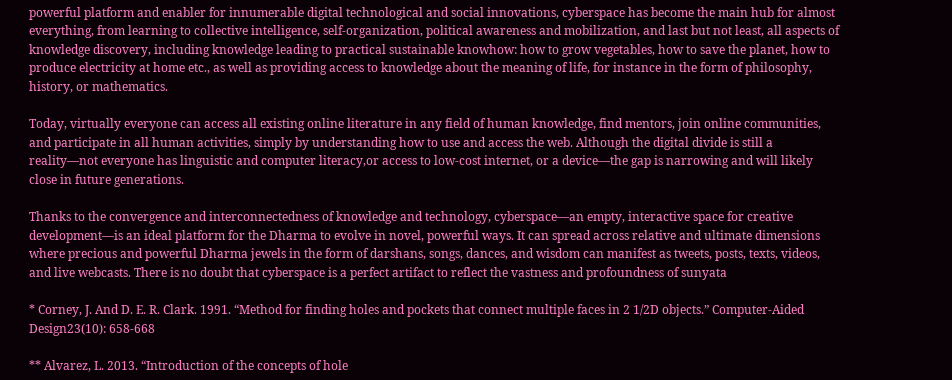powerful platform and enabler for innumerable digital technological and social innovations, cyberspace has become the main hub for almost everything, from learning to collective intelligence, self-organization, political awareness and mobilization, and last but not least, all aspects of knowledge discovery, including knowledge leading to practical sustainable knowhow: how to grow vegetables, how to save the planet, how to produce electricity at home etc., as well as providing access to knowledge about the meaning of life, for instance in the form of philosophy, history, or mathematics.

Today, virtually everyone can access all existing online literature in any field of human knowledge, find mentors, join online communities, and participate in all human activities, simply by understanding how to use and access the web. Although the digital divide is still a reality—not everyone has linguistic and computer literacy,or access to low-cost internet, or a device—the gap is narrowing and will likely close in future generations.

Thanks to the convergence and interconnectedness of knowledge and technology, cyberspace—an empty, interactive space for creative development—is an ideal platform for the Dharma to evolve in novel, powerful ways. It can spread across relative and ultimate dimensions where precious and powerful Dharma jewels in the form of darshans, songs, dances, and wisdom can manifest as tweets, posts, texts, videos, and live webcasts. There is no doubt that cyberspace is a perfect artifact to reflect the vastness and profoundness of sunyata

* Corney, J. And D. E. R. Clark. 1991. “Method for finding holes and pockets that connect multiple faces in 2 1/2D objects.” Computer-Aided Design23(10): 658-668

** Alvarez, L. 2013. “Introduction of the concepts of hole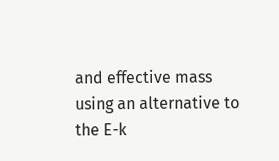and effective mass using an alternative to the E-k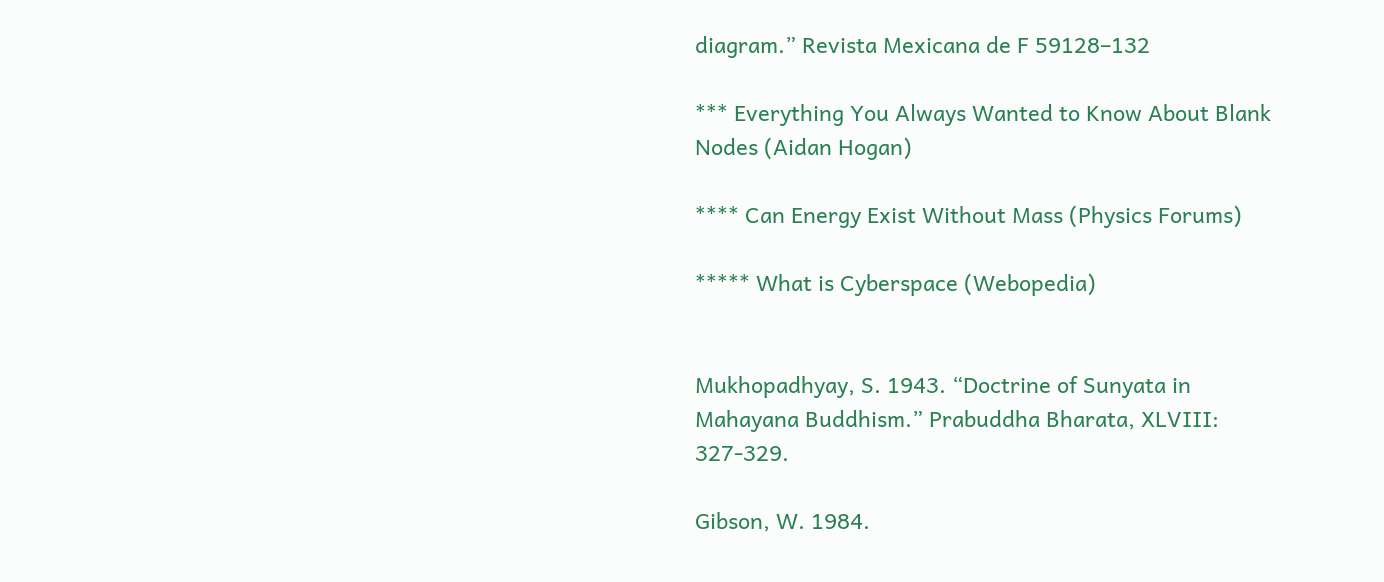diagram.” Revista Mexicana de F 59128–132

*** Everything You Always Wanted to Know About Blank Nodes (Aidan Hogan)

**** Can Energy Exist Without Mass (Physics Forums)

***** What is Cyberspace (Webopedia)


Mukhopadhyay, S. 1943. “Doctrine of Sunyata in Mahayana Buddhism.” Prabuddha Bharata, XLVIII: 327-329.

Gibson, W. 1984.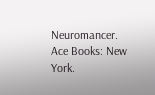Neuromancer. Ace Books: New York.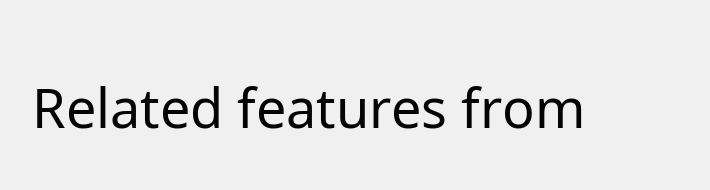Related features from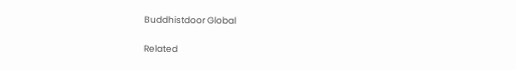Buddhistdoor Global

Related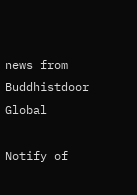news from Buddhistdoor Global

Notify of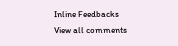Inline Feedbacks
View all comments